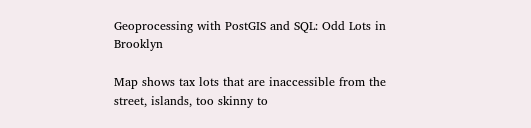Geoprocessing with PostGIS and SQL: Odd Lots in Brooklyn

Map shows tax lots that are inaccessible from the street, islands, too skinny to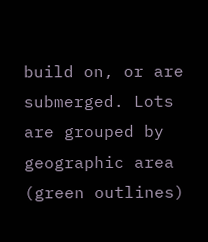build on, or are submerged. Lots are grouped by geographic area (green outlines)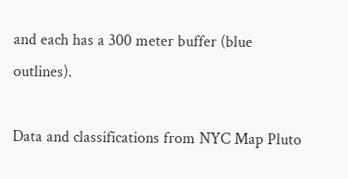and each has a 300 meter buffer (blue outlines).

Data and classifications from NYC Map Pluto